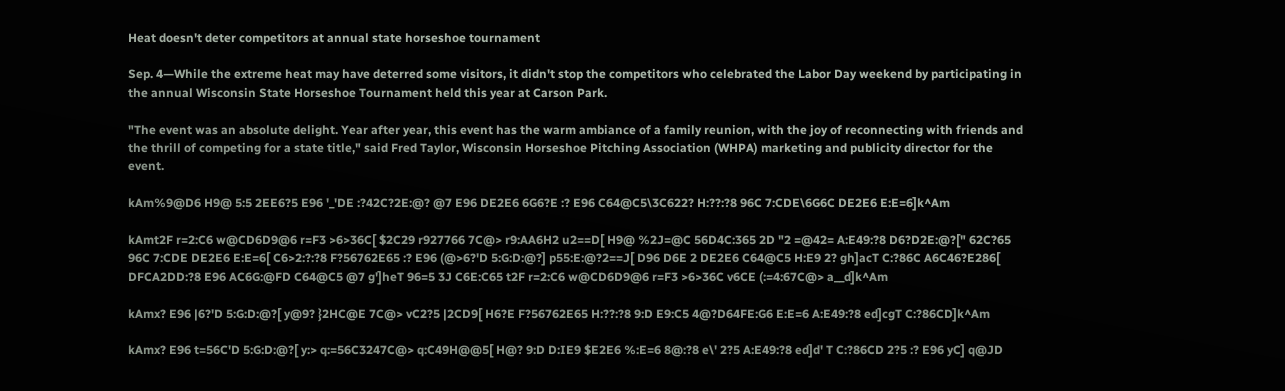Heat doesn't deter competitors at annual state horseshoe tournament

Sep. 4—While the extreme heat may have deterred some visitors, it didn't stop the competitors who celebrated the Labor Day weekend by participating in the annual Wisconsin State Horseshoe Tournament held this year at Carson Park.

"The event was an absolute delight. Year after year, this event has the warm ambiance of a family reunion, with the joy of reconnecting with friends and the thrill of competing for a state title," said Fred Taylor, Wisconsin Horseshoe Pitching Association (WHPA) marketing and publicity director for the event.

kAm%9@D6 H9@ 5:5 2EE6?5 E96 '_'DE :?42C?2E:@? @7 E96 DE2E6 6G6?E :? E96 C64@C5\3C622? H:??:?8 96C 7:CDE\6G6C DE2E6 E:E=6]k^Am

kAmt2F r=2:C6 w@CD6D9@6 r=F3 >6>36C[ $2C29 r927766 7C@> r9:AA6H2 u2==D[ H9@ %2J=@C 56D4C:365 2D "2 =@42= A:E49:?8 D6?D2E:@?[" 62C?65 96C 7:CDE DE2E6 E:E=6[ C6>2:?:?8 F?56762E65 :? E96 (@>6?'D 5:G:D:@?] p55:E:@?2==J[ D96 D6E 2 DE2E6 C64@C5 H:E9 2? gh]acT C:?86C A6C46?E286[ DFCA2DD:?8 E96 AC6G:@FD C64@C5 @7 g']heT 96=5 3J C6E:C65 t2F r=2:C6 w@CD6D9@6 r=F3 >6>36C v6CE (:=4:67C@> a__d]k^Am

kAmx? E96 |6?'D 5:G:D:@?[ y@9? }2HC@E 7C@> vC2?5 |2CD9[ H6?E F?56762E65 H:??:?8 9:D E9:C5 4@?D64FE:G6 E:E=6 A:E49:?8 ed]cgT C:?86CD]k^Am

kAmx? E96 t=56C'D 5:G:D:@?[ y:> q:=56C3247C@> q:C49H@@5[ H@? 9:D D:IE9 $E2E6 %:E=6 8@:?8 e\' 2?5 A:E49:?8 ed]d' T C:?86CD 2?5 :? E96 yC] q@JD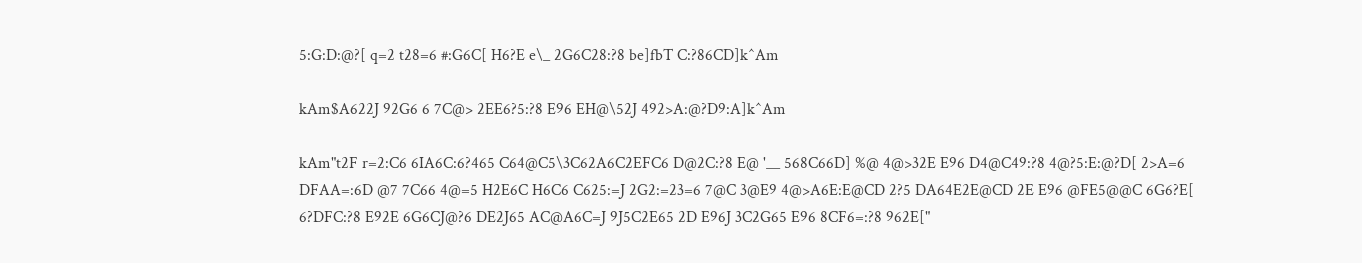5:G:D:@?[ q=2 t28=6 #:G6C[ H6?E e\_ 2G6C28:?8 be]fbT C:?86CD]k^Am

kAm$A622J 92G6 6 7C@> 2EE6?5:?8 E96 EH@\52J 492>A:@?D9:A]k^Am

kAm"t2F r=2:C6 6IA6C:6?465 C64@C5\3C62A6C2EFC6 D@2C:?8 E@ '__ 568C66D] %@ 4@>32E E96 D4@C49:?8 4@?5:E:@?D[ 2>A=6 DFAA=:6D @7 7C66 4@=5 H2E6C H6C6 C625:=J 2G2:=23=6 7@C 3@E9 4@>A6E:E@CD 2?5 DA64E2E@CD 2E E96 @FE5@@C 6G6?E[ 6?DFC:?8 E92E 6G6CJ@?6 DE2J65 AC@A6C=J 9J5C2E65 2D E96J 3C2G65 E96 8CF6=:?8 962E["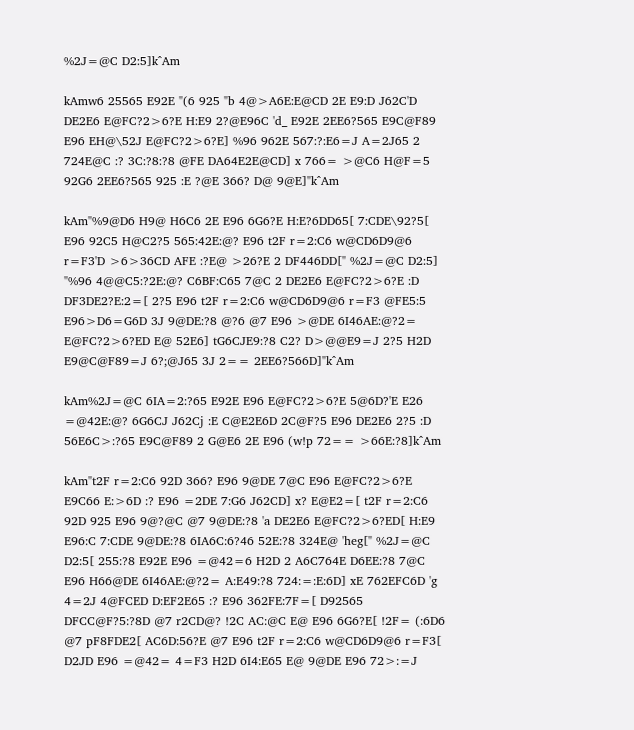%2J=@C D2:5]k^Am

kAmw6 25565 E92E "(6 925 "b 4@>A6E:E@CD 2E E9:D J62C'D DE2E6 E@FC?2>6?E H:E9 2?@E96C 'd_ E92E 2EE6?565 E9C@F89 E96 EH@\52J E@FC?2>6?E] %96 962E 567:?:E6=J A=2J65 2 724E@C :? 3C:?8:?8 @FE DA64E2E@CD] x 766= >@C6 H@F=5 92G6 2EE6?565 925 :E ?@E 366? D@ 9@E]"k^Am

kAm"%9@D6 H9@ H6C6 2E E96 6G6?E H:E?6DD65[ 7:CDE\92?5[ E96 92C5 H@C2?5 565:42E:@? E96 t2F r=2:C6 w@CD6D9@6 r=F3'D >6>36CD AFE :?E@ >26?E 2 DF446DD[" %2J=@C D2:5] "%96 4@@C5:?2E:@? C6BF:C65 7@C 2 DE2E6 E@FC?2>6?E :D DF3DE2?E:2=[ 2?5 E96 t2F r=2:C6 w@CD6D9@6 r=F3 @FE5:5 E96>D6=G6D 3J 9@DE:?8 @?6 @7 E96 >@DE 6I46AE:@?2= E@FC?2>6?ED E@ 52E6] tG6CJE9:?8 C2? D>@@E9=J 2?5 H2D E9@C@F89=J 6?;@J65 3J 2== 2EE6?566D]"k^Am

kAm%2J=@C 6IA=2:?65 E92E E96 E@FC?2>6?E 5@6D?'E E26 =@42E:@? 6G6CJ J62Cj :E C@E2E6D 2C@F?5 E96 DE2E6 2?5 :D 56E6C>:?65 E9C@F89 2 G@E6 2E E96 (w!p 72== >66E:?8]k^Am

kAm"t2F r=2:C6 92D 366? E96 9@DE 7@C E96 E@FC?2>6?E E9C66 E:>6D :? E96 =2DE 7:G6 J62CD] x? E@E2=[ t2F r=2:C6 92D 925 E96 9@?@C @7 9@DE:?8 'a DE2E6 E@FC?2>6?ED[ H:E9 E96:C 7:CDE 9@DE:?8 6IA6C:6?46 52E:?8 324E@ 'heg[" %2J=@C D2:5[ 255:?8 E92E E96 =@42=6 H2D 2 A6C764E D6EE:?8 7@C E96 H66@DE 6I46AE:@?2= A:E49:?8 724:=:E:6D] xE 762EFC6D 'g 4=2J 4@FCED D:EF2E65 :? E96 362FE:7F=[ D92565 DFCC@F?5:?8D @7 r2CD@? !2C AC:@C E@ E96 6G6?E[ !2F= (:6D6 @7 pF8FDE2[ AC6D:56?E @7 E96 t2F r=2:C6 w@CD6D9@6 r=F3[ D2JD E96 =@42= 4=F3 H2D 6I4:E65 E@ 9@DE E96 72>:=J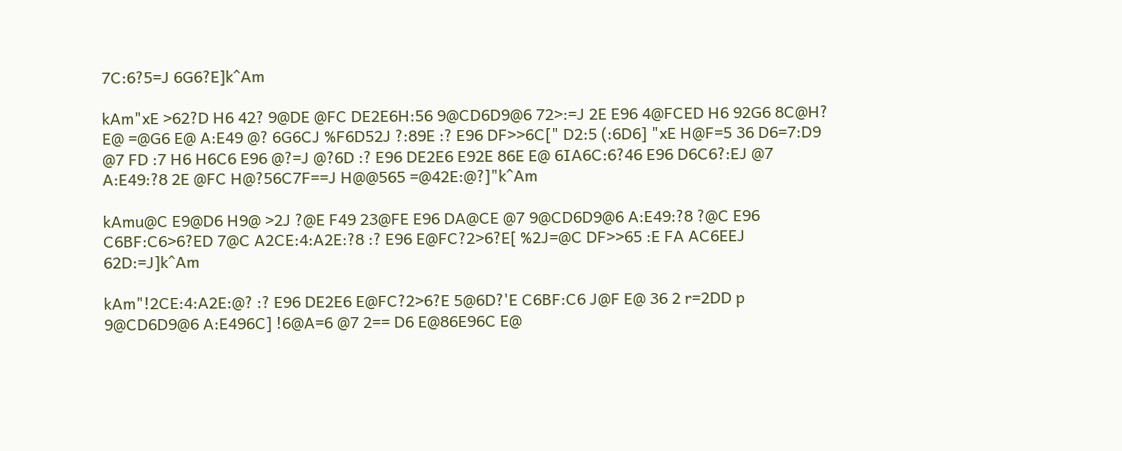7C:6?5=J 6G6?E]k^Am

kAm"xE >62?D H6 42? 9@DE @FC DE2E6H:56 9@CD6D9@6 72>:=J 2E E96 4@FCED H6 92G6 8C@H? E@ =@G6 E@ A:E49 @? 6G6CJ %F6D52J ?:89E :? E96 DF>>6C[" D2:5 (:6D6] "xE H@F=5 36 D6=7:D9 @7 FD :7 H6 H6C6 E96 @?=J @?6D :? E96 DE2E6 E92E 86E E@ 6IA6C:6?46 E96 D6C6?:EJ @7 A:E49:?8 2E @FC H@?56C7F==J H@@565 =@42E:@?]"k^Am

kAmu@C E9@D6 H9@ >2J ?@E F49 23@FE E96 DA@CE @7 9@CD6D9@6 A:E49:?8 ?@C E96 C6BF:C6>6?ED 7@C A2CE:4:A2E:?8 :? E96 E@FC?2>6?E[ %2J=@C DF>>65 :E FA AC6EEJ 62D:=J]k^Am

kAm"!2CE:4:A2E:@? :? E96 DE2E6 E@FC?2>6?E 5@6D?'E C6BF:C6 J@F E@ 36 2 r=2DD p 9@CD6D9@6 A:E496C] !6@A=6 @7 2== D6 E@86E96C E@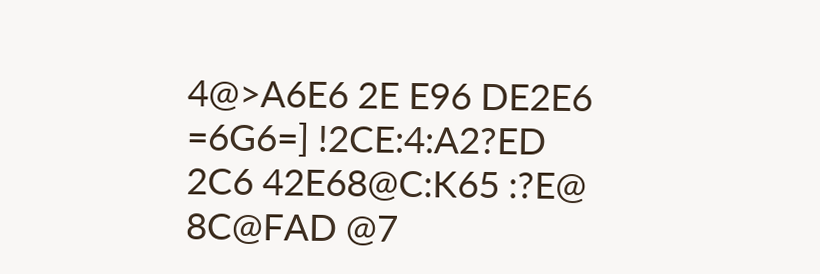4@>A6E6 2E E96 DE2E6 =6G6=] !2CE:4:A2?ED 2C6 42E68@C:K65 :?E@ 8C@FAD @7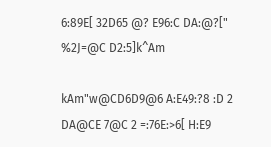6:89E[ 32D65 @? E96:C DA:@?[" %2J=@C D2:5]k^Am

kAm"w@CD6D9@6 A:E49:?8 :D 2 DA@CE 7@C 2 =:76E:>6[ H:E9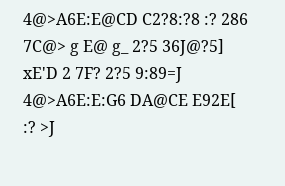4@>A6E:E@CD C2?8:?8 :? 286 7C@> g E@ g_ 2?5 36J@?5] xE'D 2 7F? 2?5 9:89=J 4@>A6E:E:G6 DA@CE E92E[ :? >J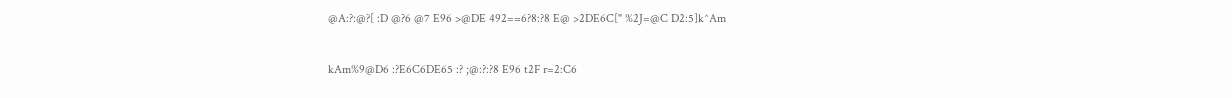@A:?:@?[ :D @?6 @7 E96 >@DE 492==6?8:?8 E@ >2DE6C[" %2J=@C D2:5]k^Am

kAm%9@D6 :?E6C6DE65 :? ;@:?:?8 E96 t2F r=2:C6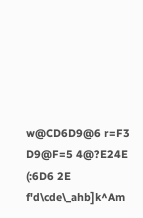w@CD6D9@6 r=F3 D9@F=5 4@?E24E (:6D6 2E f'd\cde\_ahb]k^Am